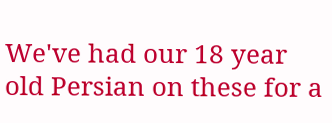We've had our 18 year old Persian on these for a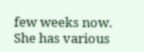few weeks now. She has various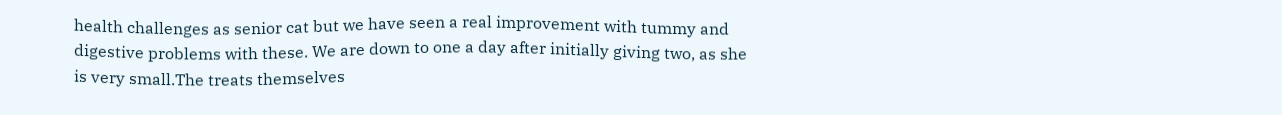health challenges as senior cat but we have seen a real improvement with tummy and digestive problems with these. We are down to one a day after initially giving two, as she is very small.The treats themselves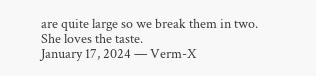are quite large so we break them in two. She loves the taste.
January 17, 2024 — Verm-X